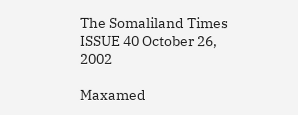The Somaliland Times
ISSUE 40 October 26, 2002

Maxamed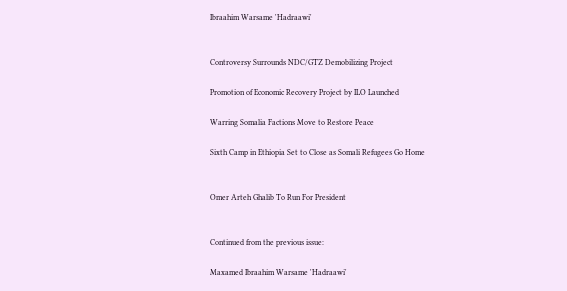Ibraahim Warsame 'Hadraawi'


Controversy Surrounds NDC/GTZ Demobilizing Project

Promotion of Economic Recovery Project by ILO Launched

Warring Somalia Factions Move to Restore Peace

Sixth Camp in Ethiopia Set to Close as Somali Refugees Go Home


Omer Arteh Ghalib To Run For President


Continued from the previous issue:

Maxamed Ibraahim Warsame 'Hadraawi'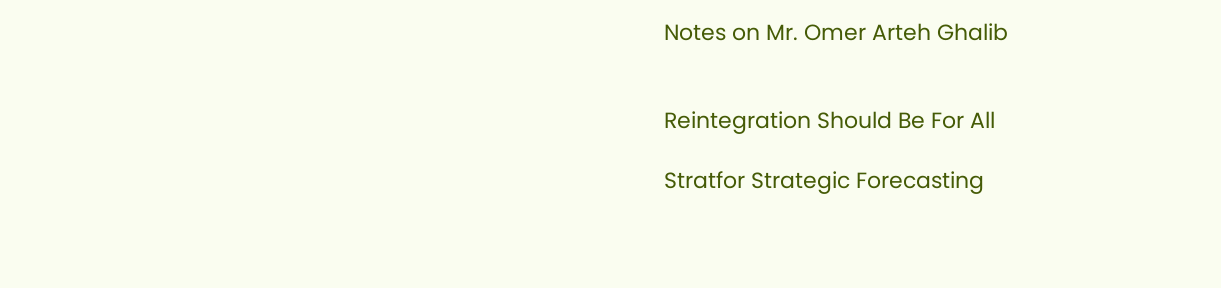Notes on Mr. Omer Arteh Ghalib


Reintegration Should Be For All

Stratfor Strategic Forecasting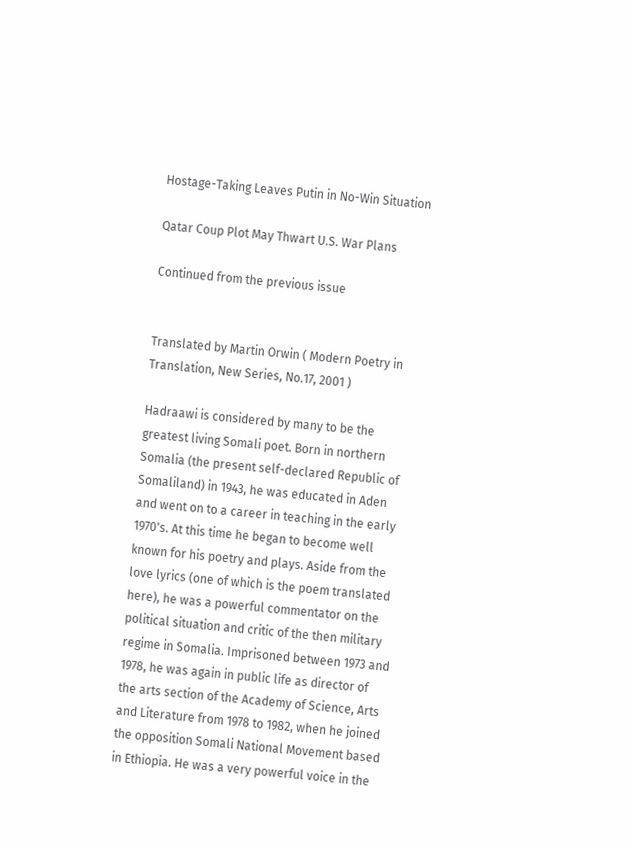Hostage-Taking Leaves Putin in No-Win Situation

Qatar Coup Plot May Thwart U.S. War Plans

Continued from the previous issue


Translated by Martin Orwin ( Modern Poetry in Translation, New Series, No.17, 2001 )

Hadraawi is considered by many to be the greatest living Somali poet. Born in northern Somalia (the present self-declared Republic of Somaliland) in 1943, he was educated in Aden and went on to a career in teaching in the early 1970's. At this time he began to become well known for his poetry and plays. Aside from the love lyrics (one of which is the poem translated here), he was a powerful commentator on the political situation and critic of the then military regime in Somalia. Imprisoned between 1973 and 1978, he was again in public life as director of the arts section of the Academy of Science, Arts and Literature from 1978 to 1982, when he joined the opposition Somali National Movement based in Ethiopia. He was a very powerful voice in the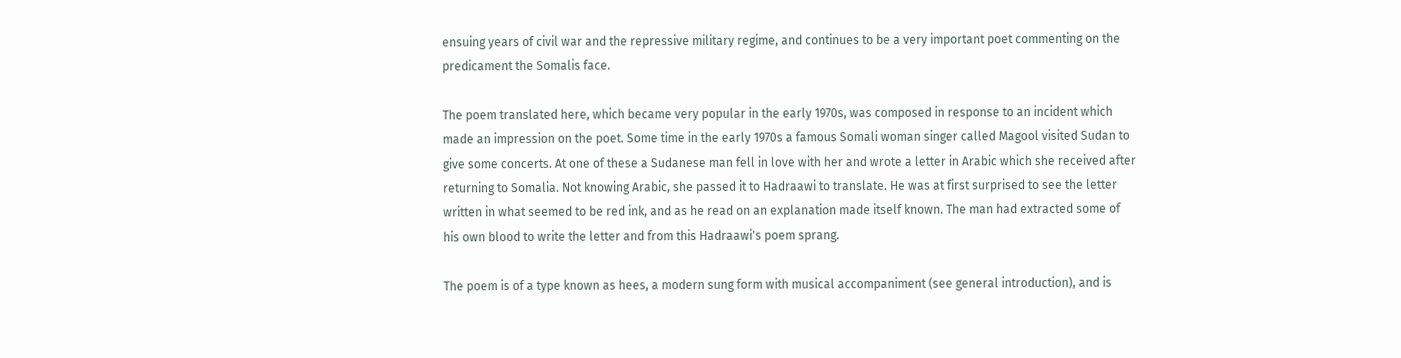ensuing years of civil war and the repressive military regime, and continues to be a very important poet commenting on the predicament the Somalis face.

The poem translated here, which became very popular in the early 1970s, was composed in response to an incident which made an impression on the poet. Some time in the early 1970s a famous Somali woman singer called Magool visited Sudan to give some concerts. At one of these a Sudanese man fell in love with her and wrote a letter in Arabic which she received after returning to Somalia. Not knowing Arabic, she passed it to Hadraawi to translate. He was at first surprised to see the letter written in what seemed to be red ink, and as he read on an explanation made itself known. The man had extracted some of his own blood to write the letter and from this Hadraawi's poem sprang.

The poem is of a type known as hees, a modern sung form with musical accompaniment (see general introduction), and is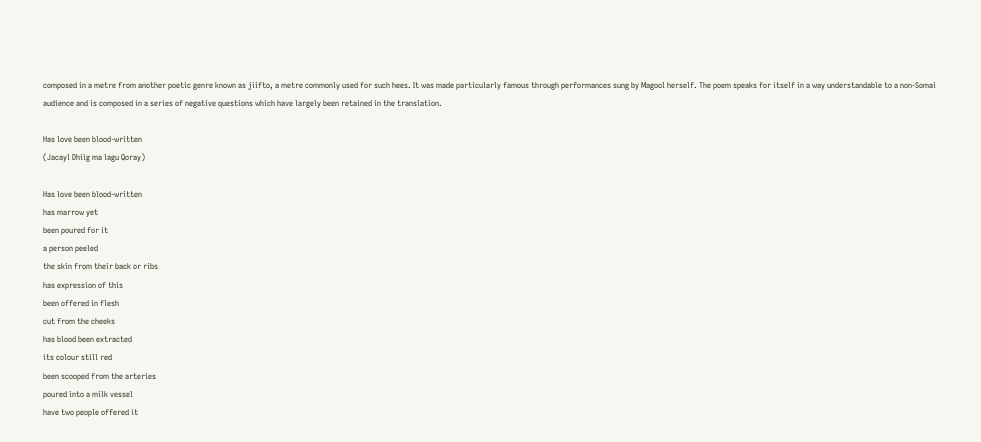composed in a metre from another poetic genre known as jiifto, a metre commonly used for such hees. It was made particularly famous through performances sung by Magool herself. The poem speaks for itself in a way understandable to a non-Somai audience and is composed in a series of negative questions which have largely been retained in the translation.

Has love been blood-written
(Jacayl Dhiig ma lagu Qoray)

Has love been blood-written
has marrow yet
been poured for it
a person peeled
the skin from their back or ribs
has expression of this
been offered in flesh
cut from the cheeks
has blood been extracted
its colour still red
been scooped from the arteries
poured into a milk vessel
have two people offered it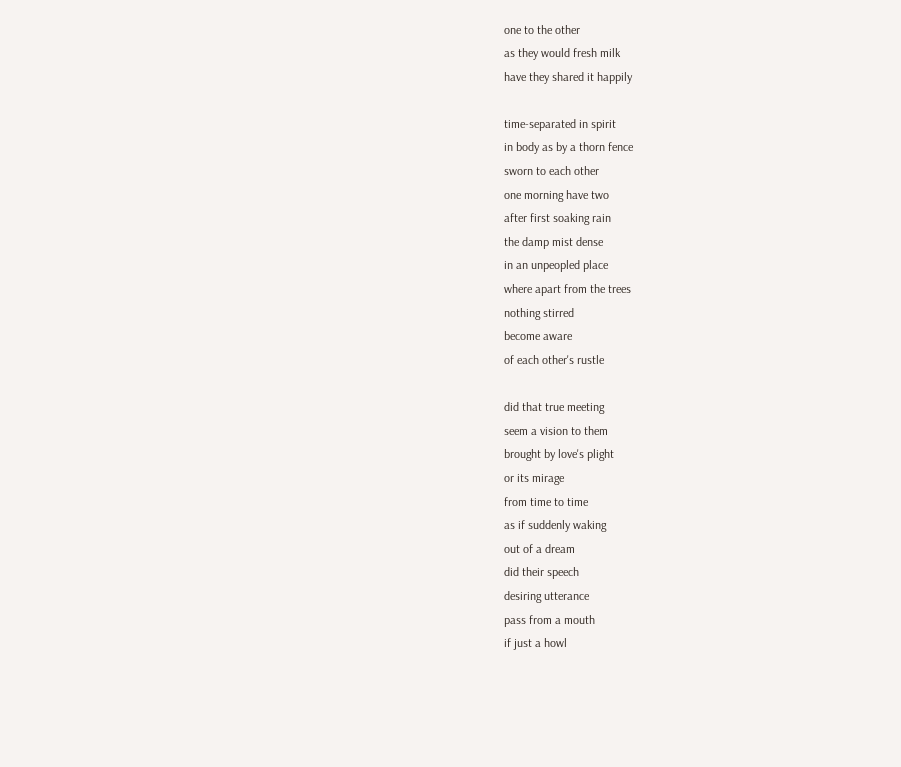one to the other
as they would fresh milk
have they shared it happily

time-separated in spirit
in body as by a thorn fence
sworn to each other
one morning have two
after first soaking rain
the damp mist dense
in an unpeopled place
where apart from the trees
nothing stirred
become aware
of each other's rustle

did that true meeting
seem a vision to them
brought by love's plight
or its mirage
from time to time
as if suddenly waking
out of a dream
did their speech
desiring utterance
pass from a mouth
if just a howl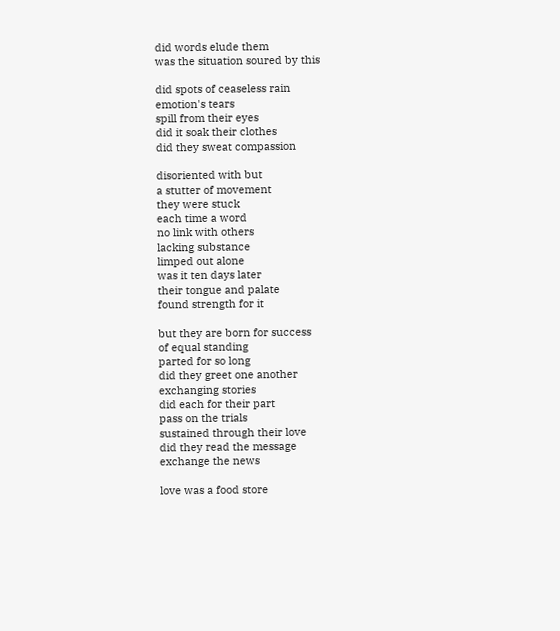did words elude them
was the situation soured by this

did spots of ceaseless rain
emotion's tears
spill from their eyes
did it soak their clothes
did they sweat compassion

disoriented with but
a stutter of movement
they were stuck
each time a word
no link with others
lacking substance
limped out alone
was it ten days later
their tongue and palate
found strength for it

but they are born for success
of equal standing
parted for so long
did they greet one another
exchanging stories
did each for their part
pass on the trials
sustained through their love
did they read the message
exchange the news

love was a food store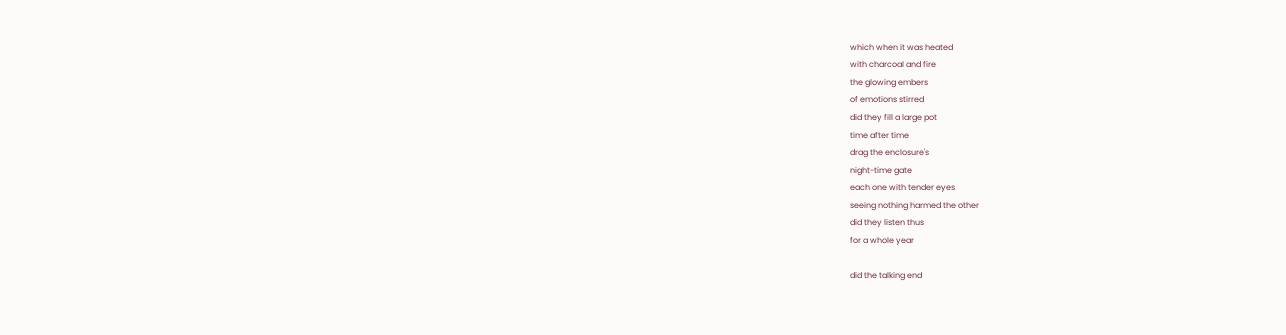which when it was heated
with charcoal and fire
the glowing embers
of emotions stirred
did they fill a large pot
time after time
drag the enclosure's
night-time gate
each one with tender eyes
seeing nothing harmed the other
did they listen thus
for a whole year

did the talking end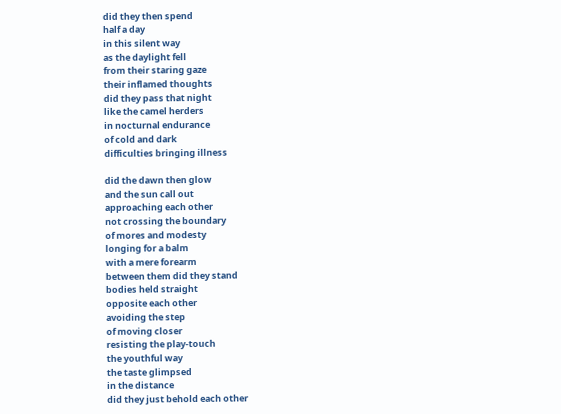did they then spend
half a day
in this silent way
as the daylight fell
from their staring gaze
their inflamed thoughts
did they pass that night
like the camel herders
in nocturnal endurance
of cold and dark
difficulties bringing illness

did the dawn then glow
and the sun call out
approaching each other
not crossing the boundary
of mores and modesty
longing for a balm
with a mere forearm
between them did they stand
bodies held straight
opposite each other
avoiding the step
of moving closer
resisting the play-touch
the youthful way
the taste glimpsed
in the distance
did they just behold each other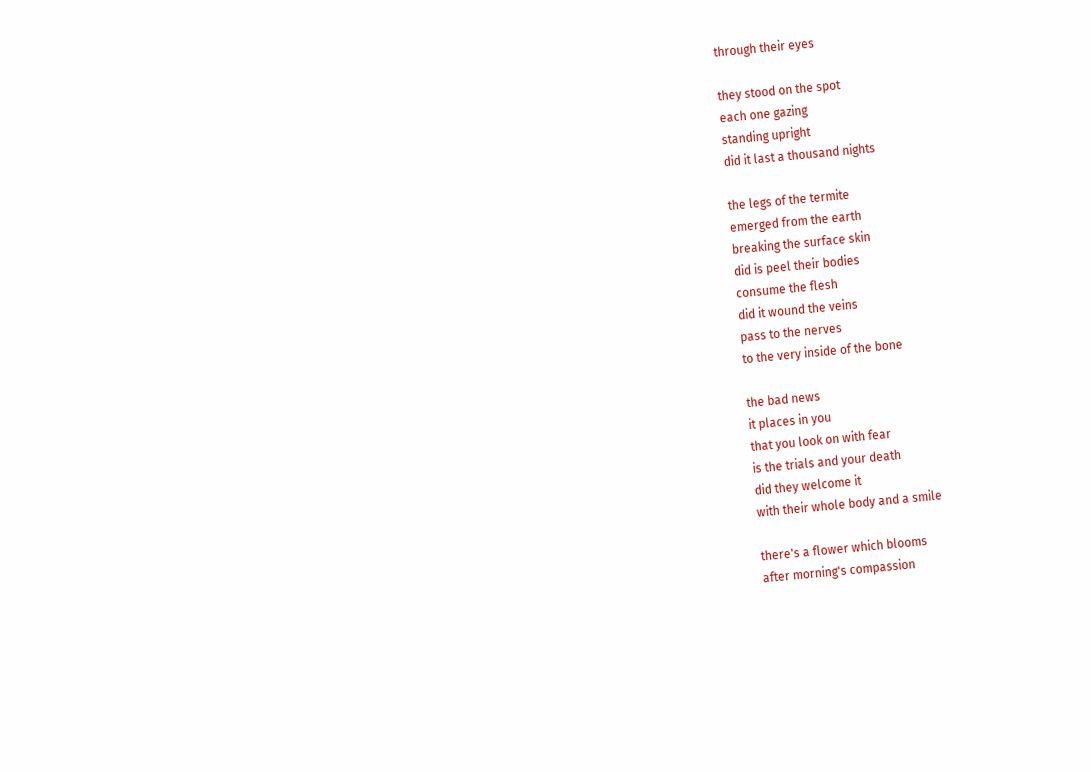through their eyes

they stood on the spot
each one gazing
standing upright
did it last a thousand nights

the legs of the termite
emerged from the earth
breaking the surface skin
did is peel their bodies
consume the flesh
did it wound the veins
pass to the nerves
to the very inside of the bone

the bad news
it places in you
that you look on with fear
is the trials and your death
did they welcome it
with their whole body and a smile

there's a flower which blooms
after morning's compassion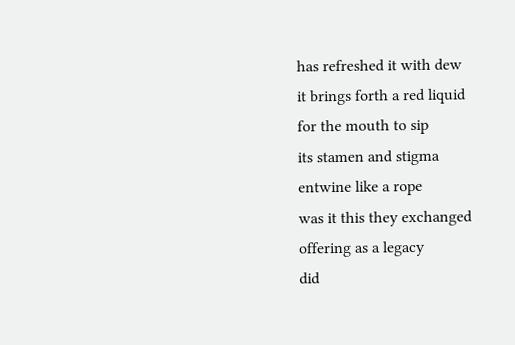has refreshed it with dew
it brings forth a red liquid
for the mouth to sip
its stamen and stigma
entwine like a rope
was it this they exchanged
offering as a legacy
did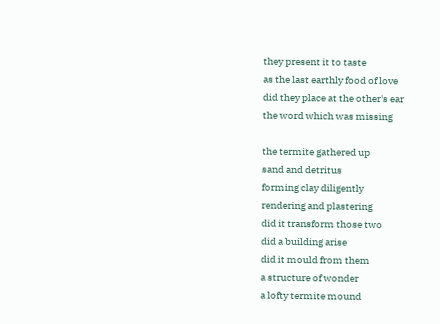they present it to taste
as the last earthly food of love
did they place at the other's ear
the word which was missing

the termite gathered up
sand and detritus
forming clay diligently
rendering and plastering
did it transform those two
did a building arise
did it mould from them
a structure of wonder
a lofty termite mound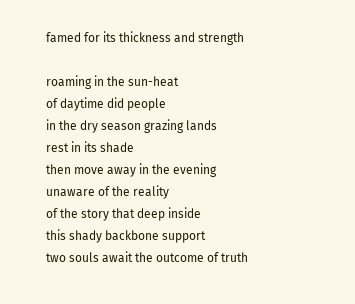famed for its thickness and strength

roaming in the sun-heat
of daytime did people
in the dry season grazing lands
rest in its shade
then move away in the evening
unaware of the reality
of the story that deep inside
this shady backbone support
two souls await the outcome of truth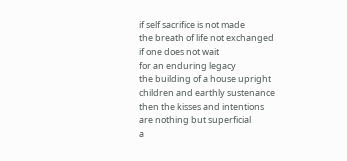if self sacrifice is not made
the breath of life not exchanged
if one does not wait
for an enduring legacy
the building of a house upright
children and earthly sustenance
then the kisses and intentions
are nothing but superficial
a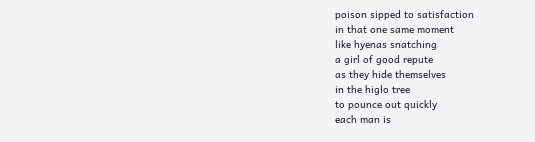poison sipped to satisfaction
in that one same moment
like hyenas snatching
a girl of good repute
as they hide themselves
in the higlo tree
to pounce out quickly
each man is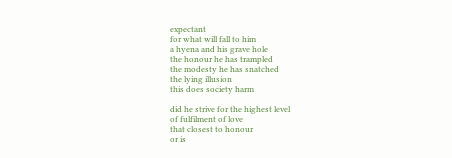expectant
for what will fall to him
a hyena and his grave hole
the honour he has trampled
the modesty he has snatched
the lying illusion
this does society harm

did he strive for the highest level
of fulfilment of love
that closest to honour
or is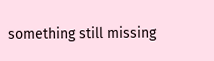something still missing